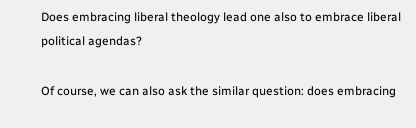Does embracing liberal theology lead one also to embrace liberal political agendas?

Of course, we can also ask the similar question: does embracing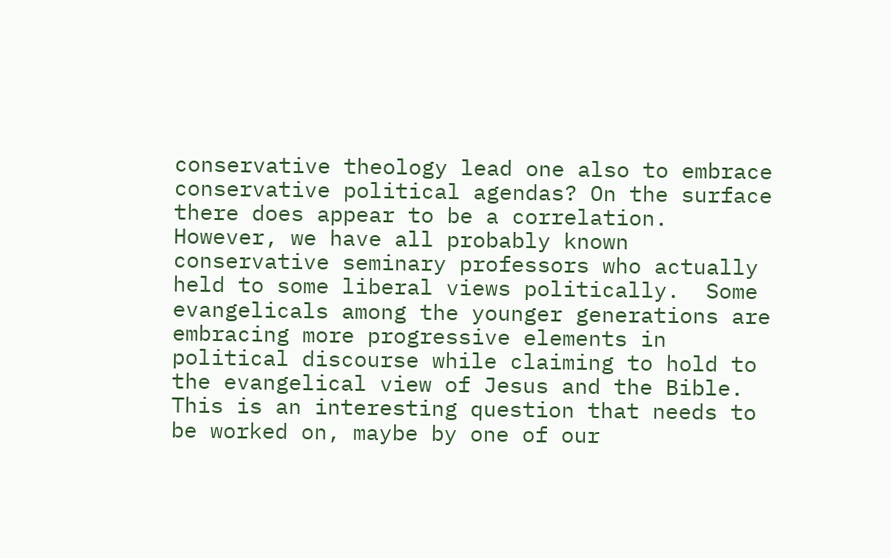conservative theology lead one also to embrace conservative political agendas? On the surface there does appear to be a correlation.  However, we have all probably known conservative seminary professors who actually held to some liberal views politically.  Some evangelicals among the younger generations are embracing more progressive elements in political discourse while claiming to hold to the evangelical view of Jesus and the Bible. This is an interesting question that needs to be worked on, maybe by one of our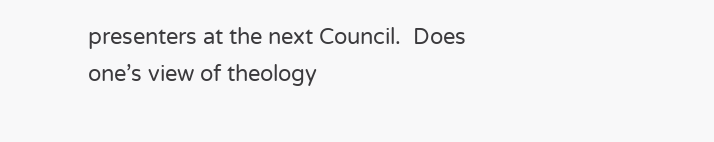presenters at the next Council.  Does one’s view of theology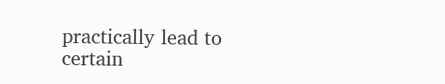practically lead to certain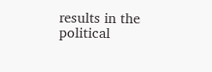results in the political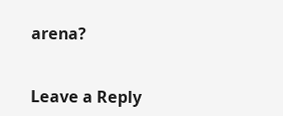arena?


Leave a Reply